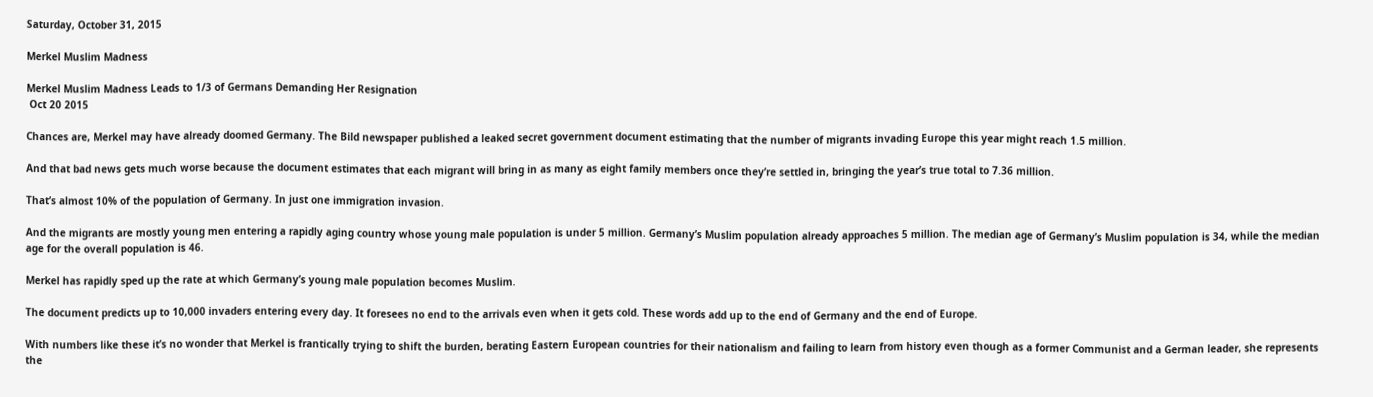Saturday, October 31, 2015

Merkel Muslim Madness

Merkel Muslim Madness Leads to 1/3 of Germans Demanding Her Resignation
 Oct 20 2015

Chances are, Merkel may have already doomed Germany. The Bild newspaper published a leaked secret government document estimating that the number of migrants invading Europe this year might reach 1.5 million.

And that bad news gets much worse because the document estimates that each migrant will bring in as many as eight family members once they’re settled in, bringing the year’s true total to 7.36 million.

That’s almost 10% of the population of Germany. In just one immigration invasion.

And the migrants are mostly young men entering a rapidly aging country whose young male population is under 5 million. Germany’s Muslim population already approaches 5 million. The median age of Germany’s Muslim population is 34, while the median age for the overall population is 46.

Merkel has rapidly sped up the rate at which Germany’s young male population becomes Muslim.

The document predicts up to 10,000 invaders entering every day. It foresees no end to the arrivals even when it gets cold. These words add up to the end of Germany and the end of Europe.

With numbers like these it’s no wonder that Merkel is frantically trying to shift the burden, berating Eastern European countries for their nationalism and failing to learn from history even though as a former Communist and a German leader, she represents the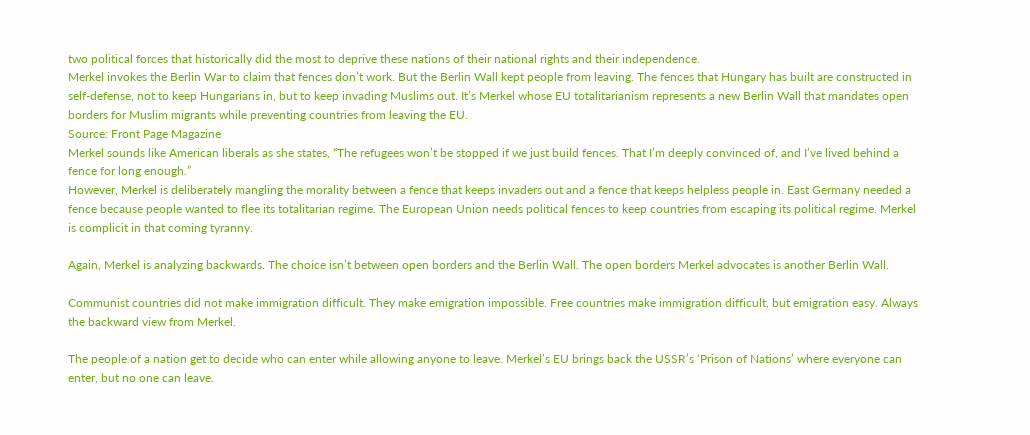two political forces that historically did the most to deprive these nations of their national rights and their independence.
Merkel invokes the Berlin War to claim that fences don’t work. But the Berlin Wall kept people from leaving. The fences that Hungary has built are constructed in self-defense, not to keep Hungarians in, but to keep invading Muslims out. It’s Merkel whose EU totalitarianism represents a new Berlin Wall that mandates open borders for Muslim migrants while preventing countries from leaving the EU.
Source: Front Page Magazine
Merkel sounds like American liberals as she states, “The refugees won’t be stopped if we just build fences. That I’m deeply convinced of, and I’ve lived behind a fence for long enough.”
However, Merkel is deliberately mangling the morality between a fence that keeps invaders out and a fence that keeps helpless people in. East Germany needed a fence because people wanted to flee its totalitarian regime. The European Union needs political fences to keep countries from escaping its political regime. Merkel is complicit in that coming tyranny.

Again, Merkel is analyzing backwards. The choice isn’t between open borders and the Berlin Wall. The open borders Merkel advocates is another Berlin Wall.

Communist countries did not make immigration difficult. They make emigration impossible. Free countries make immigration difficult, but emigration easy. Always the backward view from Merkel.

The people of a nation get to decide who can enter while allowing anyone to leave. Merkel’s EU brings back the USSR’s ‘Prison of Nations’ where everyone can enter, but no one can leave.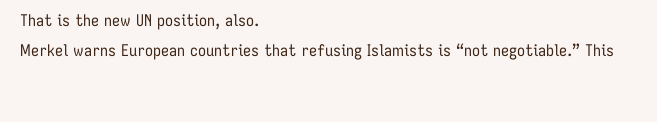That is the new UN position, also.
Merkel warns European countries that refusing Islamists is “not negotiable.” This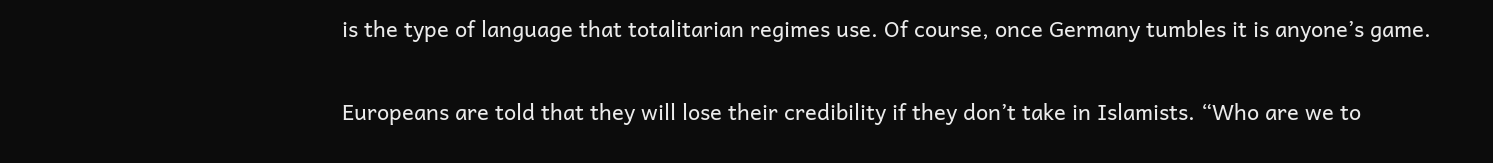is the type of language that totalitarian regimes use. Of course, once Germany tumbles it is anyone’s game.

Europeans are told that they will lose their credibility if they don’t take in Islamists. “Who are we to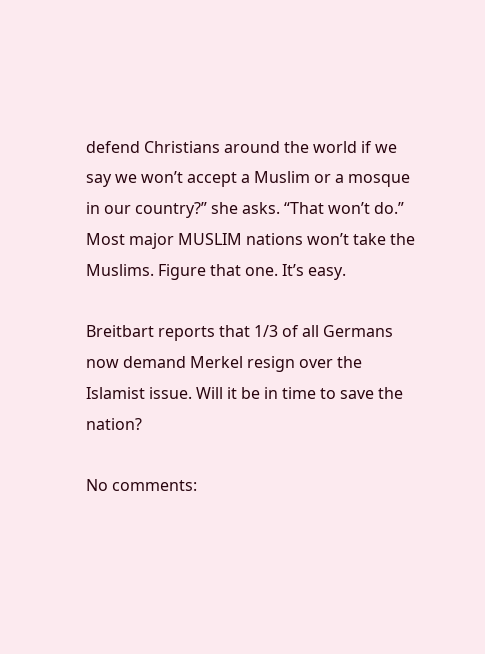defend Christians around the world if we say we won’t accept a Muslim or a mosque in our country?” she asks. “That won’t do.” Most major MUSLIM nations won’t take the Muslims. Figure that one. It’s easy.

Breitbart reports that 1/3 of all Germans now demand Merkel resign over the Islamist issue. Will it be in time to save the nation?

No comments: